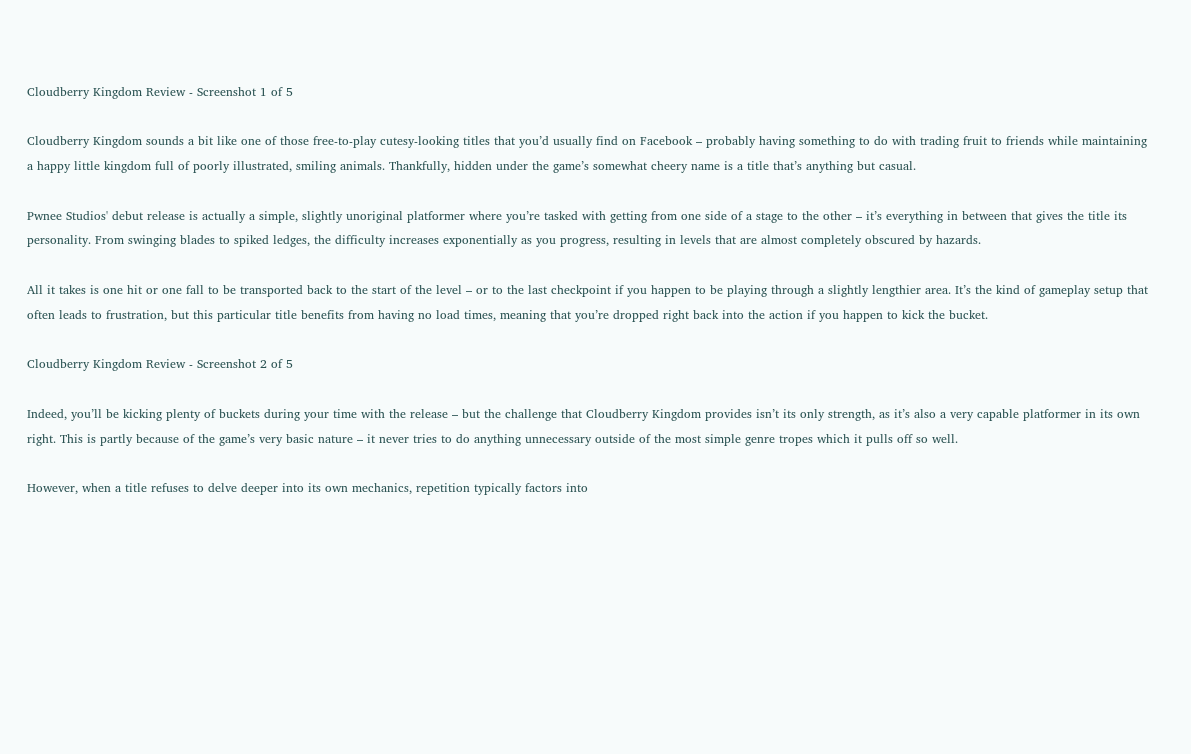Cloudberry Kingdom Review - Screenshot 1 of 5

Cloudberry Kingdom sounds a bit like one of those free-to-play cutesy-looking titles that you’d usually find on Facebook – probably having something to do with trading fruit to friends while maintaining a happy little kingdom full of poorly illustrated, smiling animals. Thankfully, hidden under the game’s somewhat cheery name is a title that’s anything but casual.

Pwnee Studios' debut release is actually a simple, slightly unoriginal platformer where you’re tasked with getting from one side of a stage to the other – it’s everything in between that gives the title its personality. From swinging blades to spiked ledges, the difficulty increases exponentially as you progress, resulting in levels that are almost completely obscured by hazards.

All it takes is one hit or one fall to be transported back to the start of the level – or to the last checkpoint if you happen to be playing through a slightly lengthier area. It’s the kind of gameplay setup that often leads to frustration, but this particular title benefits from having no load times, meaning that you’re dropped right back into the action if you happen to kick the bucket.

Cloudberry Kingdom Review - Screenshot 2 of 5

Indeed, you’ll be kicking plenty of buckets during your time with the release – but the challenge that Cloudberry Kingdom provides isn’t its only strength, as it’s also a very capable platformer in its own right. This is partly because of the game’s very basic nature – it never tries to do anything unnecessary outside of the most simple genre tropes which it pulls off so well.

However, when a title refuses to delve deeper into its own mechanics, repetition typically factors into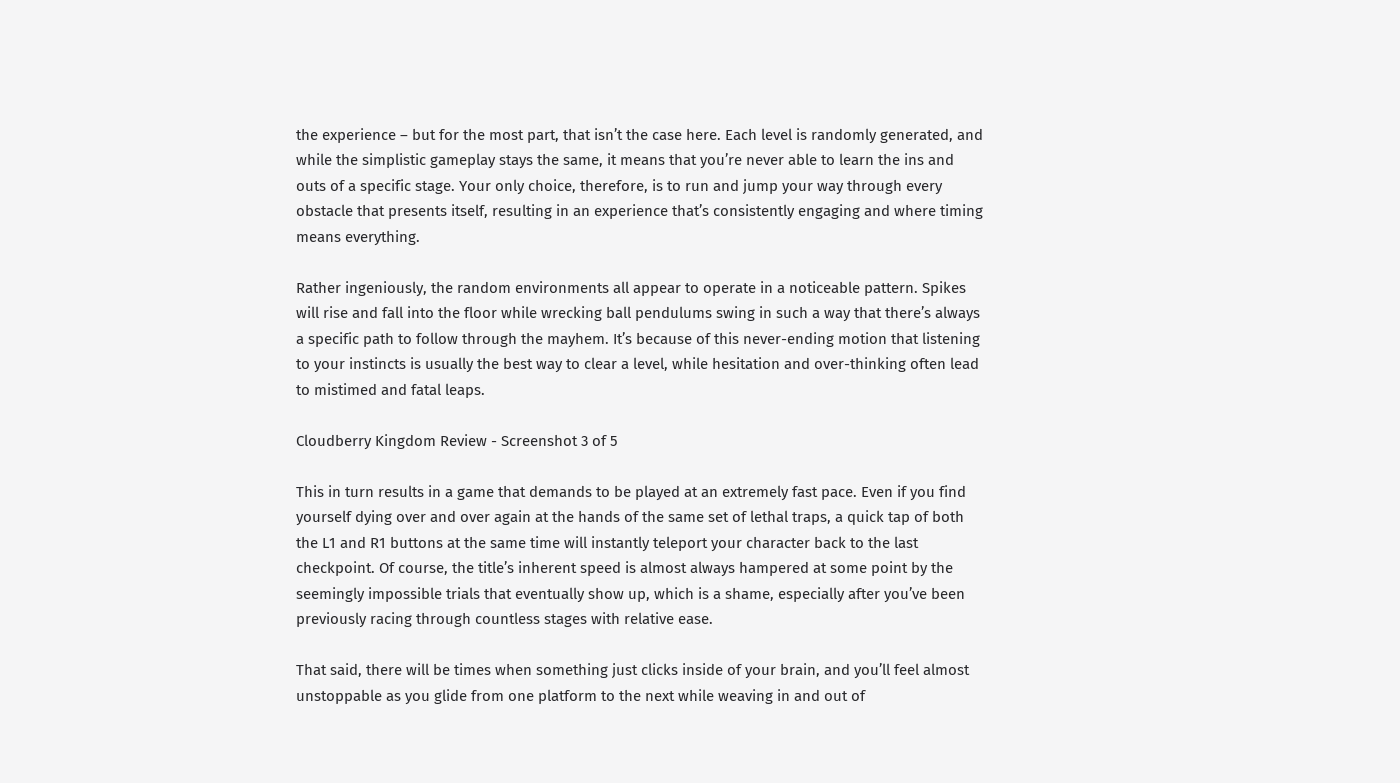the experience – but for the most part, that isn’t the case here. Each level is randomly generated, and while the simplistic gameplay stays the same, it means that you’re never able to learn the ins and outs of a specific stage. Your only choice, therefore, is to run and jump your way through every obstacle that presents itself, resulting in an experience that’s consistently engaging and where timing means everything.

Rather ingeniously, the random environments all appear to operate in a noticeable pattern. Spikes will rise and fall into the floor while wrecking ball pendulums swing in such a way that there’s always a specific path to follow through the mayhem. It’s because of this never-ending motion that listening to your instincts is usually the best way to clear a level, while hesitation and over-thinking often lead to mistimed and fatal leaps.

Cloudberry Kingdom Review - Screenshot 3 of 5

This in turn results in a game that demands to be played at an extremely fast pace. Even if you find yourself dying over and over again at the hands of the same set of lethal traps, a quick tap of both the L1 and R1 buttons at the same time will instantly teleport your character back to the last checkpoint. Of course, the title’s inherent speed is almost always hampered at some point by the seemingly impossible trials that eventually show up, which is a shame, especially after you’ve been previously racing through countless stages with relative ease.

That said, there will be times when something just clicks inside of your brain, and you’ll feel almost unstoppable as you glide from one platform to the next while weaving in and out of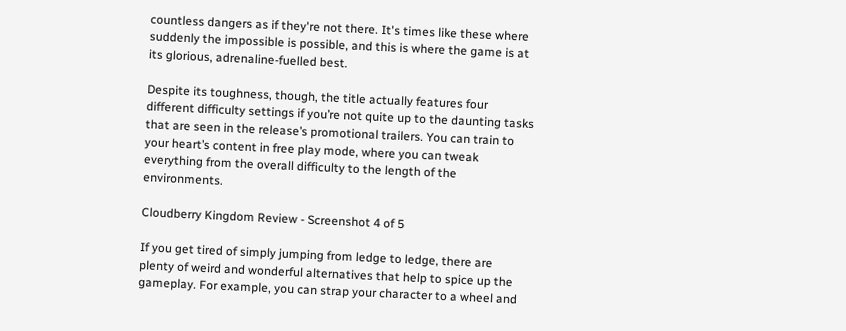countless dangers as if they're not there. It's times like these where suddenly the impossible is possible, and this is where the game is at its glorious, adrenaline-fuelled best.

Despite its toughness, though, the title actually features four different difficulty settings if you’re not quite up to the daunting tasks that are seen in the release’s promotional trailers. You can train to your heart’s content in free play mode, where you can tweak everything from the overall difficulty to the length of the environments.

Cloudberry Kingdom Review - Screenshot 4 of 5

If you get tired of simply jumping from ledge to ledge, there are plenty of weird and wonderful alternatives that help to spice up the gameplay. For example, you can strap your character to a wheel and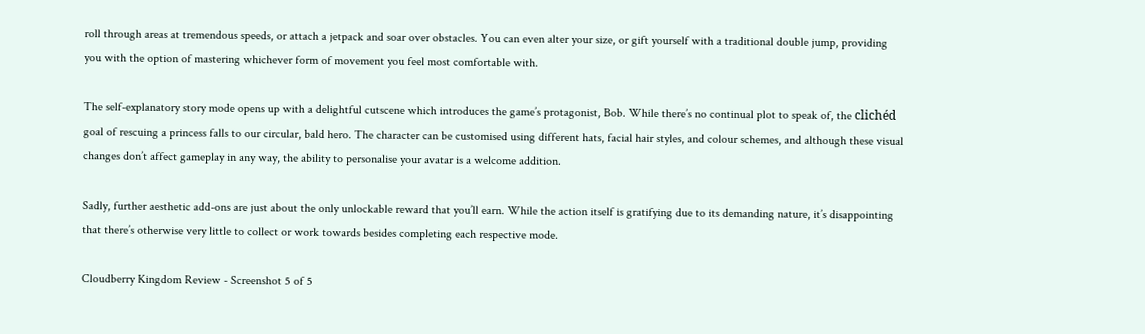roll through areas at tremendous speeds, or attach a jetpack and soar over obstacles. You can even alter your size, or gift yourself with a traditional double jump, providing you with the option of mastering whichever form of movement you feel most comfortable with.

The self-explanatory story mode opens up with a delightful cutscene which introduces the game’s protagonist, Bob. While there’s no continual plot to speak of, the clichéd goal of rescuing a princess falls to our circular, bald hero. The character can be customised using different hats, facial hair styles, and colour schemes, and although these visual changes don’t affect gameplay in any way, the ability to personalise your avatar is a welcome addition.

Sadly, further aesthetic add-ons are just about the only unlockable reward that you’ll earn. While the action itself is gratifying due to its demanding nature, it’s disappointing that there’s otherwise very little to collect or work towards besides completing each respective mode.

Cloudberry Kingdom Review - Screenshot 5 of 5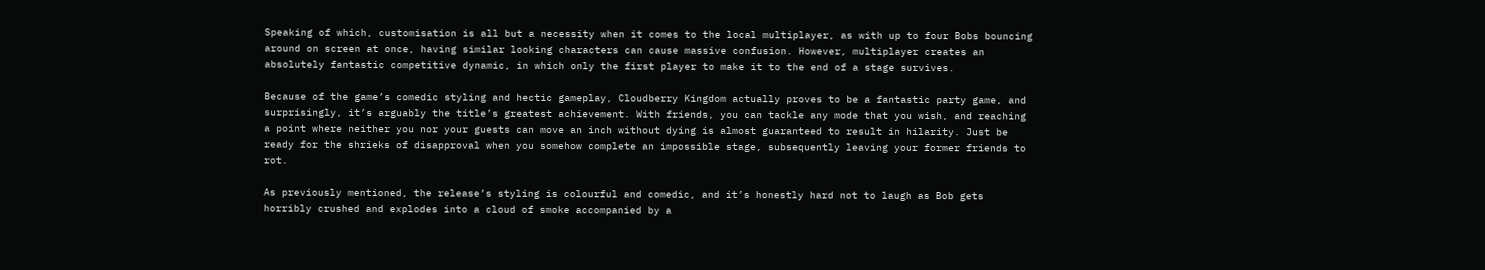Speaking of which, customisation is all but a necessity when it comes to the local multiplayer, as with up to four Bobs bouncing around on screen at once, having similar looking characters can cause massive confusion. However, multiplayer creates an absolutely fantastic competitive dynamic, in which only the first player to make it to the end of a stage survives.

Because of the game’s comedic styling and hectic gameplay, Cloudberry Kingdom actually proves to be a fantastic party game, and surprisingly, it’s arguably the title’s greatest achievement. With friends, you can tackle any mode that you wish, and reaching a point where neither you nor your guests can move an inch without dying is almost guaranteed to result in hilarity. Just be ready for the shrieks of disapproval when you somehow complete an impossible stage, subsequently leaving your former friends to rot.

As previously mentioned, the release’s styling is colourful and comedic, and it’s honestly hard not to laugh as Bob gets horribly crushed and explodes into a cloud of smoke accompanied by a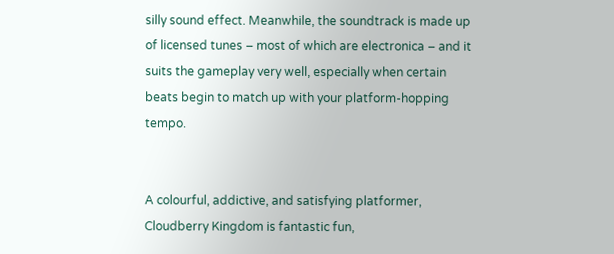silly sound effect. Meanwhile, the soundtrack is made up of licensed tunes – most of which are electronica – and it suits the gameplay very well, especially when certain beats begin to match up with your platform-hopping tempo.


A colourful, addictive, and satisfying platformer, Cloudberry Kingdom is fantastic fun,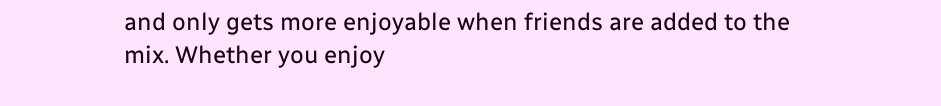and only gets more enjoyable when friends are added to the mix. Whether you enjoy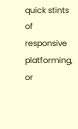quick stints of responsive platforming, or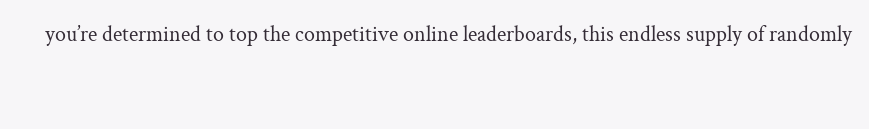you’re determined to top the competitive online leaderboards, this endless supply of randomly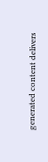generated content delivers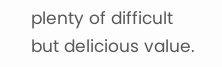plenty of difficult but delicious value.